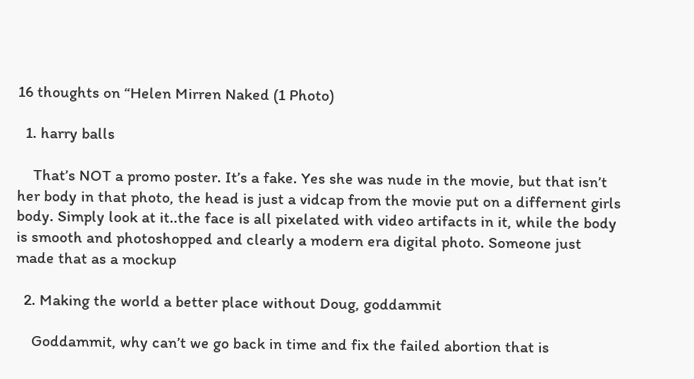16 thoughts on “Helen Mirren Naked (1 Photo)

  1. harry balls

    That’s NOT a promo poster. It’s a fake. Yes she was nude in the movie, but that isn’t her body in that photo, the head is just a vidcap from the movie put on a differnent girls body. Simply look at it..the face is all pixelated with video artifacts in it, while the body is smooth and photoshopped and clearly a modern era digital photo. Someone just made that as a mockup

  2. Making the world a better place without Doug, goddammit

    Goddammit, why can’t we go back in time and fix the failed abortion that is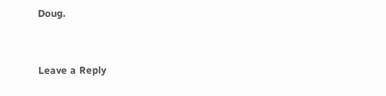Doug.


Leave a Reply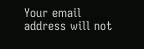Your email address will not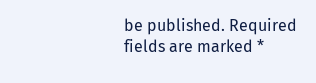be published. Required fields are marked *